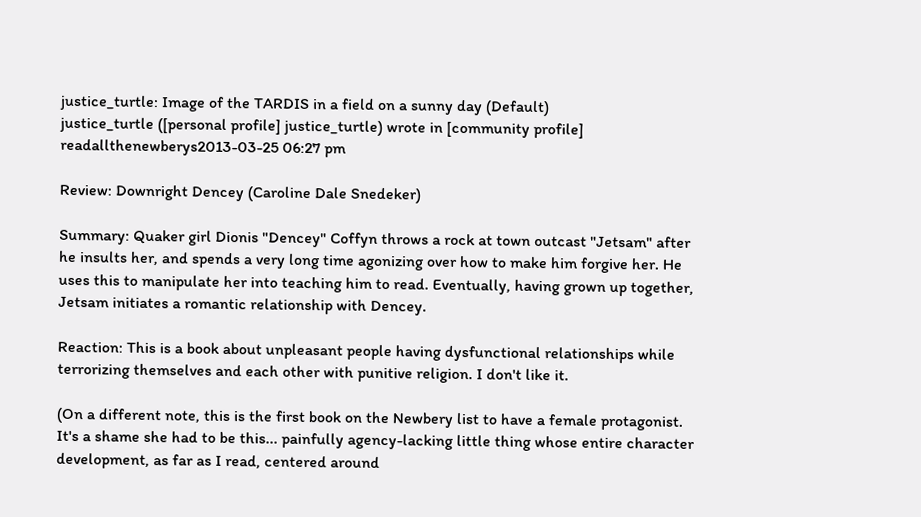justice_turtle: Image of the TARDIS in a field on a sunny day (Default)
justice_turtle ([personal profile] justice_turtle) wrote in [community profile] readallthenewberys2013-03-25 06:27 pm

Review: Downright Dencey (Caroline Dale Snedeker)

Summary: Quaker girl Dionis "Dencey" Coffyn throws a rock at town outcast "Jetsam" after he insults her, and spends a very long time agonizing over how to make him forgive her. He uses this to manipulate her into teaching him to read. Eventually, having grown up together, Jetsam initiates a romantic relationship with Dencey.

Reaction: This is a book about unpleasant people having dysfunctional relationships while terrorizing themselves and each other with punitive religion. I don't like it.

(On a different note, this is the first book on the Newbery list to have a female protagonist. It's a shame she had to be this... painfully agency-lacking little thing whose entire character development, as far as I read, centered around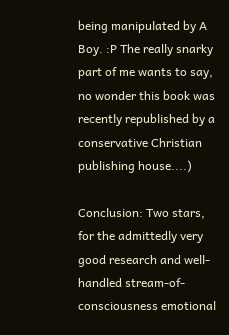being manipulated by A Boy. :P The really snarky part of me wants to say, no wonder this book was recently republished by a conservative Christian publishing house....)

Conclusion: Two stars, for the admittedly very good research and well-handled stream-of-consciousness emotional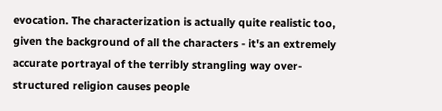evocation. The characterization is actually quite realistic too, given the background of all the characters - it's an extremely accurate portrayal of the terribly strangling way over-structured religion causes people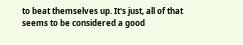to beat themselves up. It's just, all of that seems to be considered a good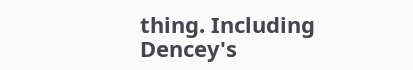thing. Including Dencey's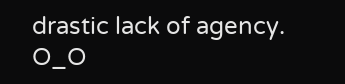drastic lack of agency. O_O